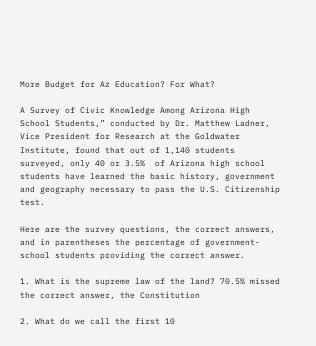More Budget for Az Education? For What?

A Survey of Civic Knowledge Among Arizona High School Students,” conducted by Dr. Matthew Ladner, Vice President for Research at the Goldwater Institute, found that out of 1,140 students surveyed, only 40 or 3.5%  of Arizona high school students have learned the basic history, government and geography necessary to pass the U.S. Citizenship test.

Here are the survey questions, the correct answers, and in parentheses the percentage of government-school students providing the correct answer.

1. What is the supreme law of the land? 70.5% missed the correct answer, the Constitution

2. What do we call the first 10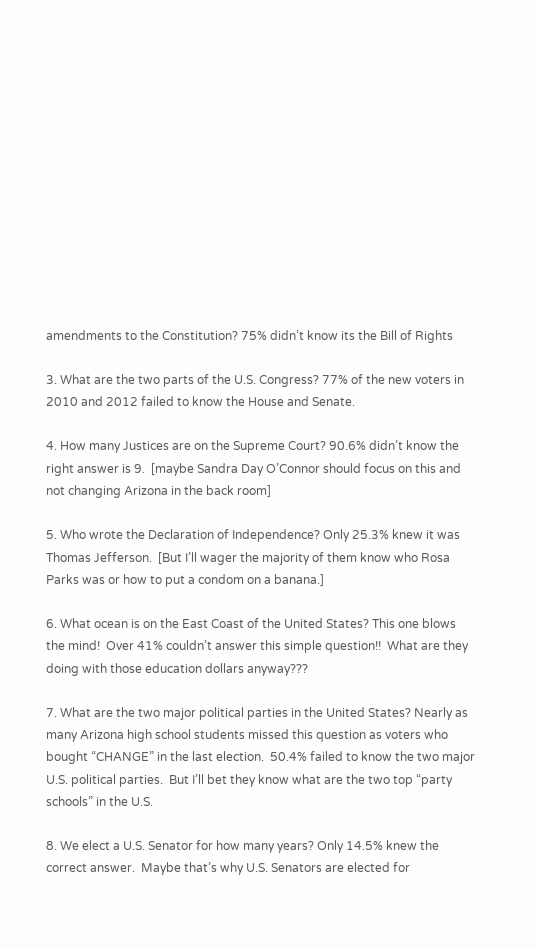amendments to the Constitution? 75% didn’t know its the Bill of Rights

3. What are the two parts of the U.S. Congress? 77% of the new voters in 2010 and 2012 failed to know the House and Senate.

4. How many Justices are on the Supreme Court? 90.6% didn’t know the right answer is 9.  [maybe Sandra Day O’Connor should focus on this and not changing Arizona in the back room]

5. Who wrote the Declaration of Independence? Only 25.3% knew it was Thomas Jefferson.  [But I’ll wager the majority of them know who Rosa Parks was or how to put a condom on a banana.]

6. What ocean is on the East Coast of the United States? This one blows the mind!  Over 41% couldn’t answer this simple question!!  What are they doing with those education dollars anyway???

7. What are the two major political parties in the United States? Nearly as many Arizona high school students missed this question as voters who bought “CHANGE” in the last election.  50.4% failed to know the two major U.S. political parties.  But I’ll bet they know what are the two top “party schools” in the U.S.

8. We elect a U.S. Senator for how many years? Only 14.5% knew the correct answer.  Maybe that’s why U.S. Senators are elected for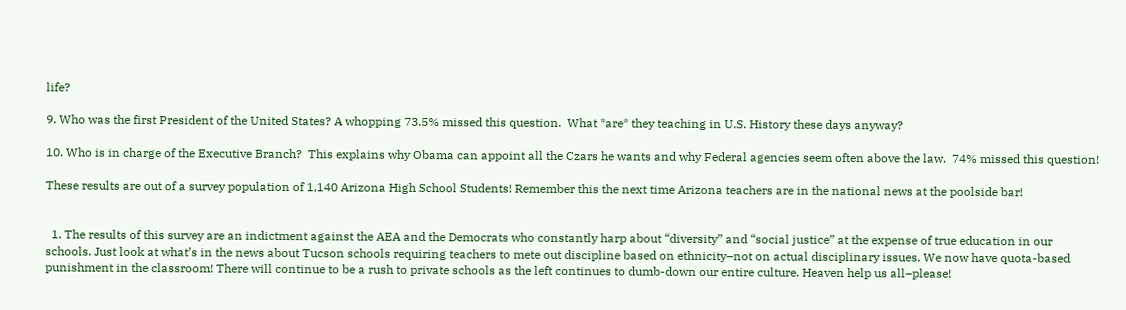life?

9. Who was the first President of the United States? A whopping 73.5% missed this question.  What *are* they teaching in U.S. History these days anyway?

10. Who is in charge of the Executive Branch?  This explains why Obama can appoint all the Czars he wants and why Federal agencies seem often above the law.  74% missed this question!

These results are out of a survey population of 1,140 Arizona High School Students! Remember this the next time Arizona teachers are in the national news at the poolside bar!


  1. The results of this survey are an indictment against the AEA and the Democrats who constantly harp about “diversity” and “social justice” at the expense of true education in our schools. Just look at what’s in the news about Tucson schools requiring teachers to mete out discipline based on ethnicity–not on actual disciplinary issues. We now have quota-based punishment in the classroom! There will continue to be a rush to private schools as the left continues to dumb-down our entire culture. Heaven help us all–please!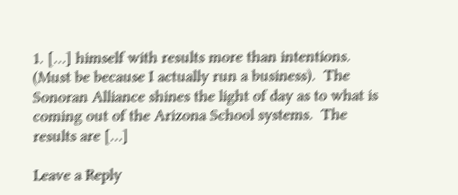1. […] himself with results more than intentions.  (Must be because I actually run a business).  The Sonoran Alliance shines the light of day as to what is coming out of the Arizona School systems.  The results are […]

Leave a Reply